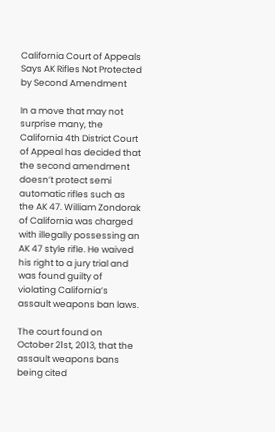California Court of Appeals Says AK Rifles Not Protected by Second Amendment

In a move that may not surprise many, the California 4th District Court of Appeal has decided that the second amendment doesn’t protect semi automatic rifles such as the AK 47. William Zondorak of California was charged with illegally possessing an AK 47 style rifle. He waived his right to a jury trial and was found guilty of violating California’s assault weapons ban laws.

The court found on October 21st, 2013, that the assault weapons bans being cited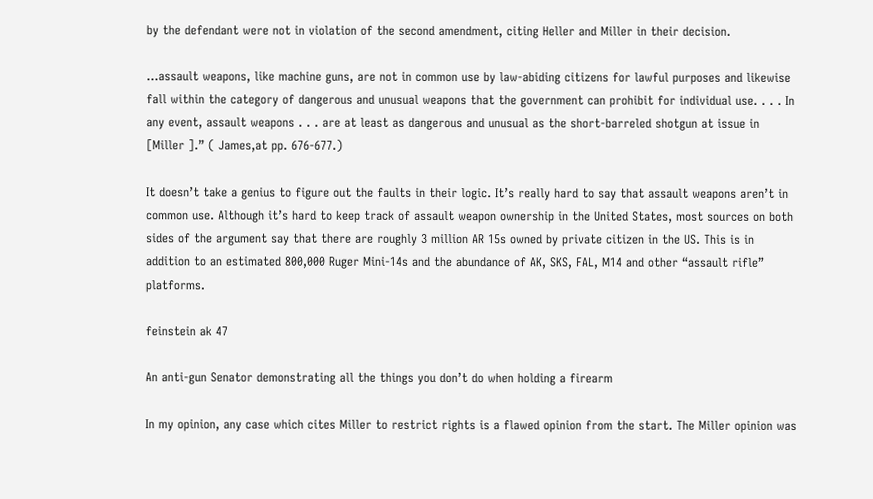by the defendant were not in violation of the second amendment, citing Heller and Miller in their decision.

…assault weapons, like machine guns, are not in common use by law-abiding citizens for lawful purposes and likewise fall within the category of dangerous and unusual weapons that the government can prohibit for individual use. . . . In any event, assault weapons . . . are at least as dangerous and unusual as the short-barreled shotgun at issue in [Miller ].” ( James,at pp. 676-677.)

It doesn’t take a genius to figure out the faults in their logic. It’s really hard to say that assault weapons aren’t in common use. Although it’s hard to keep track of assault weapon ownership in the United States, most sources on both sides of the argument say that there are roughly 3 million AR 15s owned by private citizen in the US. This is in addition to an estimated 800,000 Ruger Mini-14s and the abundance of AK, SKS, FAL, M14 and other “assault rifle” platforms.

feinstein ak 47

An anti-gun Senator demonstrating all the things you don’t do when holding a firearm

In my opinion, any case which cites Miller to restrict rights is a flawed opinion from the start. The Miller opinion was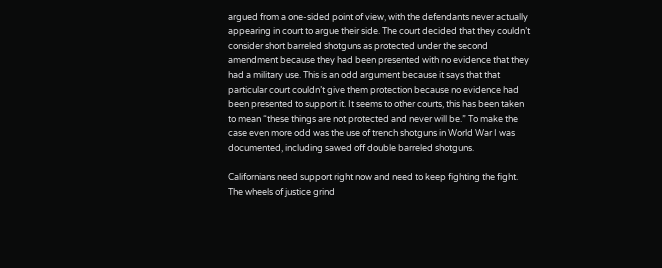argued from a one-sided point of view, with the defendants never actually appearing in court to argue their side. The court decided that they couldn’t consider short barreled shotguns as protected under the second amendment because they had been presented with no evidence that they had a military use. This is an odd argument because it says that that particular court couldn’t give them protection because no evidence had been presented to support it. It seems to other courts, this has been taken to mean “these things are not protected and never will be.” To make the case even more odd was the use of trench shotguns in World War I was documented, including sawed off double barreled shotguns.

Californians need support right now and need to keep fighting the fight. The wheels of justice grind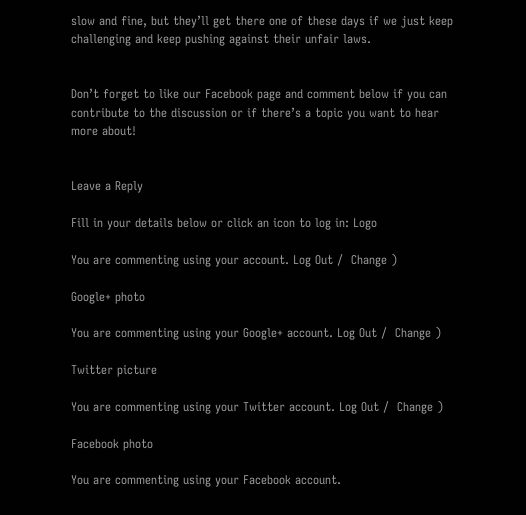slow and fine, but they’ll get there one of these days if we just keep challenging and keep pushing against their unfair laws.


Don’t forget to like our Facebook page and comment below if you can contribute to the discussion or if there’s a topic you want to hear more about!


Leave a Reply

Fill in your details below or click an icon to log in: Logo

You are commenting using your account. Log Out /  Change )

Google+ photo

You are commenting using your Google+ account. Log Out /  Change )

Twitter picture

You are commenting using your Twitter account. Log Out /  Change )

Facebook photo

You are commenting using your Facebook account.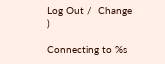Log Out /  Change )

Connecting to %s